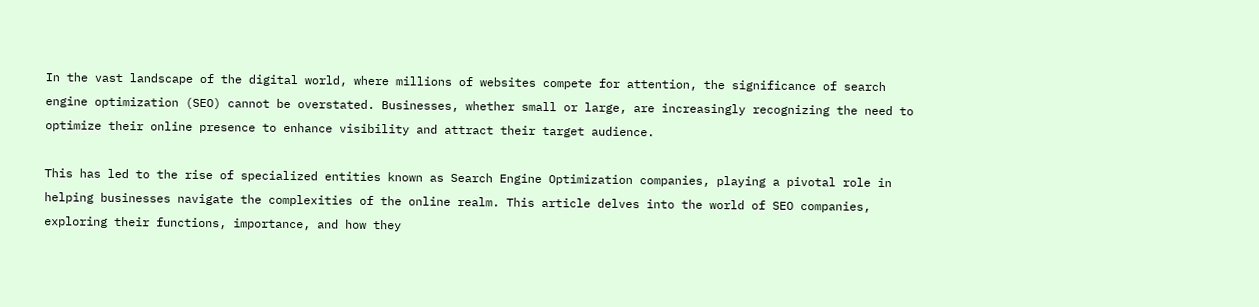In the vast landscape of the digital world, where millions of websites compete for attention, the significance of search engine optimization (SEO) cannot be overstated. Businesses, whether small or large, are increasingly recognizing the need to optimize their online presence to enhance visibility and attract their target audience.

This has led to the rise of specialized entities known as Search Engine Optimization companies, playing a pivotal role in helping businesses navigate the complexities of the online realm. This article delves into the world of SEO companies, exploring their functions, importance, and how they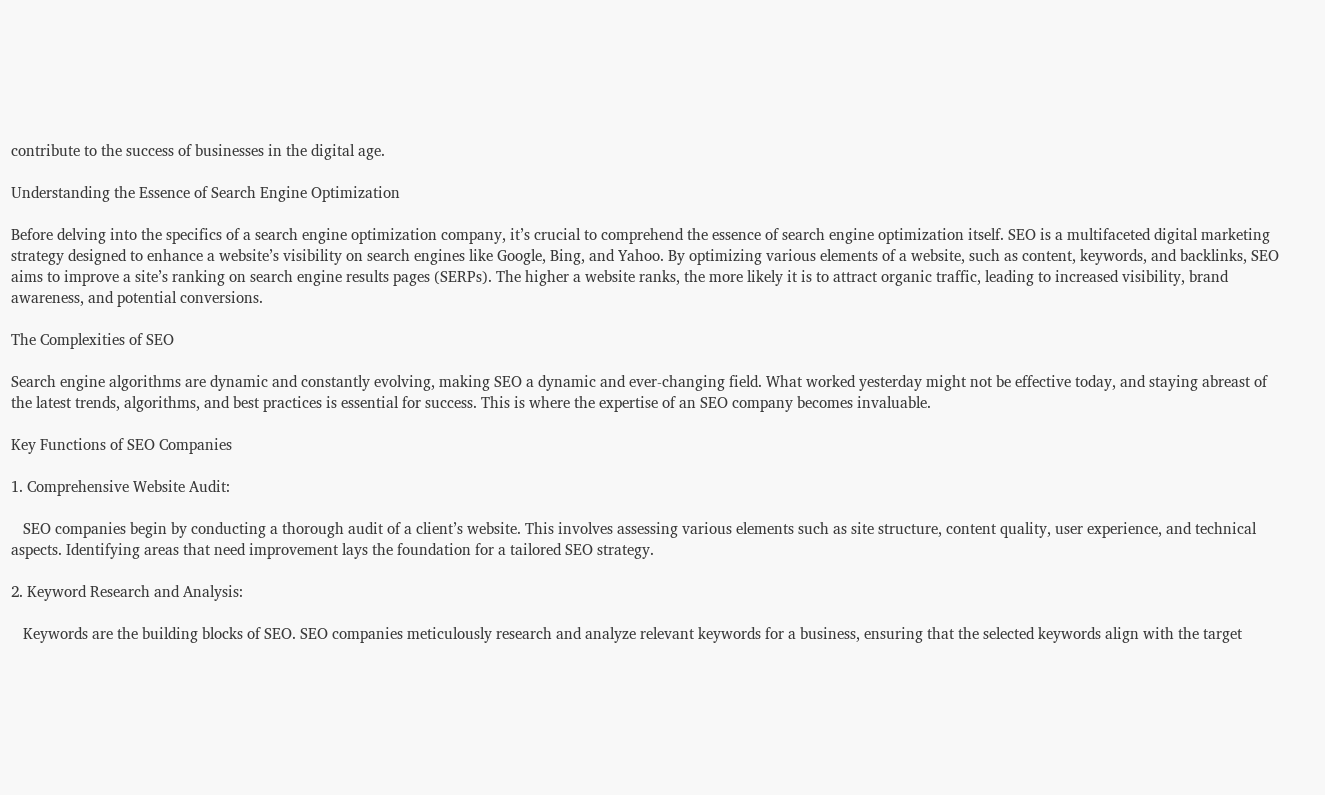contribute to the success of businesses in the digital age.

Understanding the Essence of Search Engine Optimization

Before delving into the specifics of a search engine optimization company, it’s crucial to comprehend the essence of search engine optimization itself. SEO is a multifaceted digital marketing strategy designed to enhance a website’s visibility on search engines like Google, Bing, and Yahoo. By optimizing various elements of a website, such as content, keywords, and backlinks, SEO aims to improve a site’s ranking on search engine results pages (SERPs). The higher a website ranks, the more likely it is to attract organic traffic, leading to increased visibility, brand awareness, and potential conversions.

The Complexities of SEO

Search engine algorithms are dynamic and constantly evolving, making SEO a dynamic and ever-changing field. What worked yesterday might not be effective today, and staying abreast of the latest trends, algorithms, and best practices is essential for success. This is where the expertise of an SEO company becomes invaluable.

Key Functions of SEO Companies

1. Comprehensive Website Audit:

   SEO companies begin by conducting a thorough audit of a client’s website. This involves assessing various elements such as site structure, content quality, user experience, and technical aspects. Identifying areas that need improvement lays the foundation for a tailored SEO strategy.

2. Keyword Research and Analysis:

   Keywords are the building blocks of SEO. SEO companies meticulously research and analyze relevant keywords for a business, ensuring that the selected keywords align with the target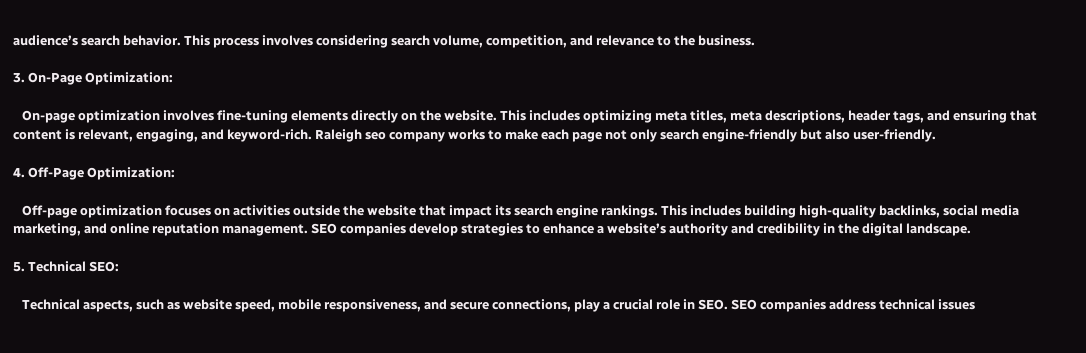audience’s search behavior. This process involves considering search volume, competition, and relevance to the business.

3. On-Page Optimization:

   On-page optimization involves fine-tuning elements directly on the website. This includes optimizing meta titles, meta descriptions, header tags, and ensuring that content is relevant, engaging, and keyword-rich. Raleigh seo company works to make each page not only search engine-friendly but also user-friendly.

4. Off-Page Optimization:

   Off-page optimization focuses on activities outside the website that impact its search engine rankings. This includes building high-quality backlinks, social media marketing, and online reputation management. SEO companies develop strategies to enhance a website’s authority and credibility in the digital landscape.

5. Technical SEO:

   Technical aspects, such as website speed, mobile responsiveness, and secure connections, play a crucial role in SEO. SEO companies address technical issues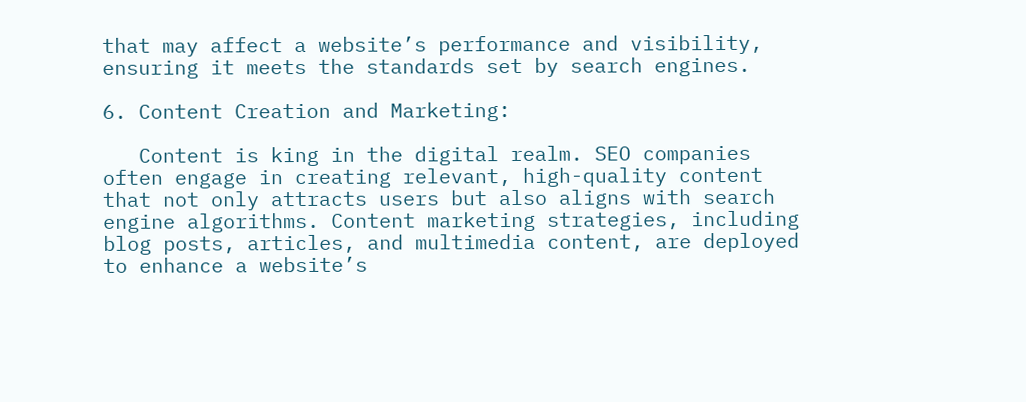that may affect a website’s performance and visibility, ensuring it meets the standards set by search engines.

6. Content Creation and Marketing:

   Content is king in the digital realm. SEO companies often engage in creating relevant, high-quality content that not only attracts users but also aligns with search engine algorithms. Content marketing strategies, including blog posts, articles, and multimedia content, are deployed to enhance a website’s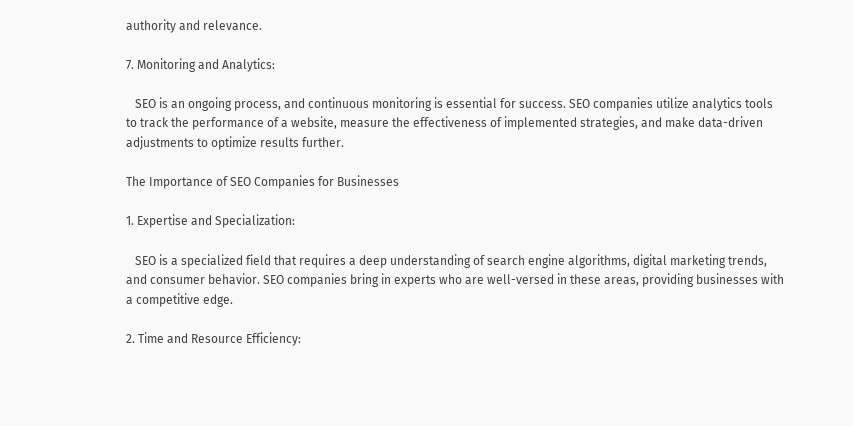authority and relevance.

7. Monitoring and Analytics:

   SEO is an ongoing process, and continuous monitoring is essential for success. SEO companies utilize analytics tools to track the performance of a website, measure the effectiveness of implemented strategies, and make data-driven adjustments to optimize results further.

The Importance of SEO Companies for Businesses

1. Expertise and Specialization:

   SEO is a specialized field that requires a deep understanding of search engine algorithms, digital marketing trends, and consumer behavior. SEO companies bring in experts who are well-versed in these areas, providing businesses with a competitive edge.

2. Time and Resource Efficiency: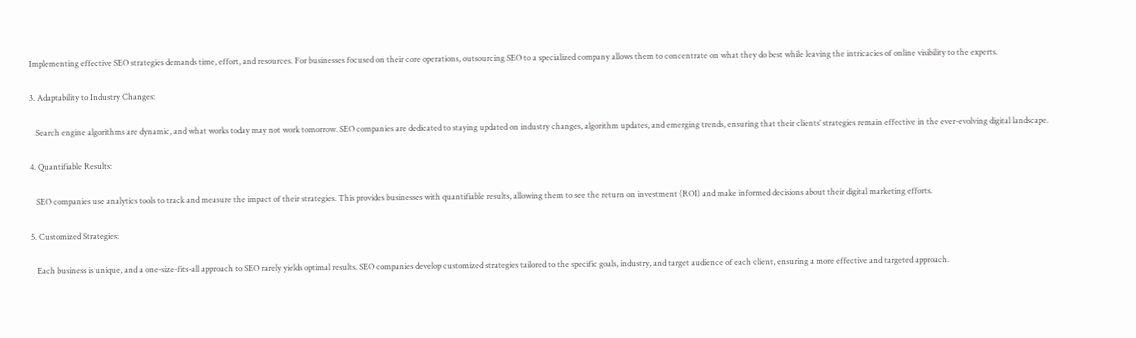Implementing effective SEO strategies demands time, effort, and resources. For businesses focused on their core operations, outsourcing SEO to a specialized company allows them to concentrate on what they do best while leaving the intricacies of online visibility to the experts.

3. Adaptability to Industry Changes:

   Search engine algorithms are dynamic, and what works today may not work tomorrow. SEO companies are dedicated to staying updated on industry changes, algorithm updates, and emerging trends, ensuring that their clients’ strategies remain effective in the ever-evolving digital landscape.

4. Quantifiable Results:

   SEO companies use analytics tools to track and measure the impact of their strategies. This provides businesses with quantifiable results, allowing them to see the return on investment (ROI) and make informed decisions about their digital marketing efforts.

5. Customized Strategies:

   Each business is unique, and a one-size-fits-all approach to SEO rarely yields optimal results. SEO companies develop customized strategies tailored to the specific goals, industry, and target audience of each client, ensuring a more effective and targeted approach.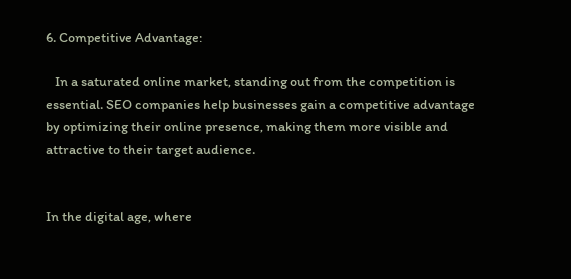6. Competitive Advantage:

   In a saturated online market, standing out from the competition is essential. SEO companies help businesses gain a competitive advantage by optimizing their online presence, making them more visible and attractive to their target audience.


In the digital age, where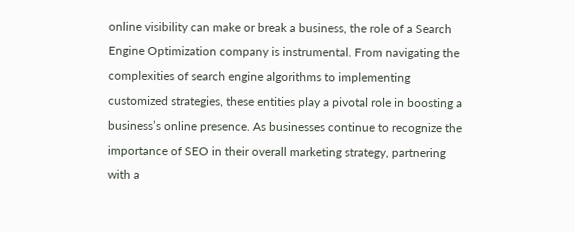online visibility can make or break a business, the role of a Search Engine Optimization company is instrumental. From navigating the complexities of search engine algorithms to implementing customized strategies, these entities play a pivotal role in boosting a business’s online presence. As businesses continue to recognize the importance of SEO in their overall marketing strategy, partnering with a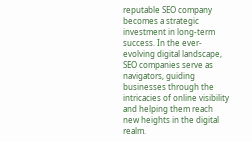reputable SEO company becomes a strategic investment in long-term success. In the ever-evolving digital landscape, SEO companies serve as navigators, guiding businesses through the intricacies of online visibility and helping them reach new heights in the digital realm.